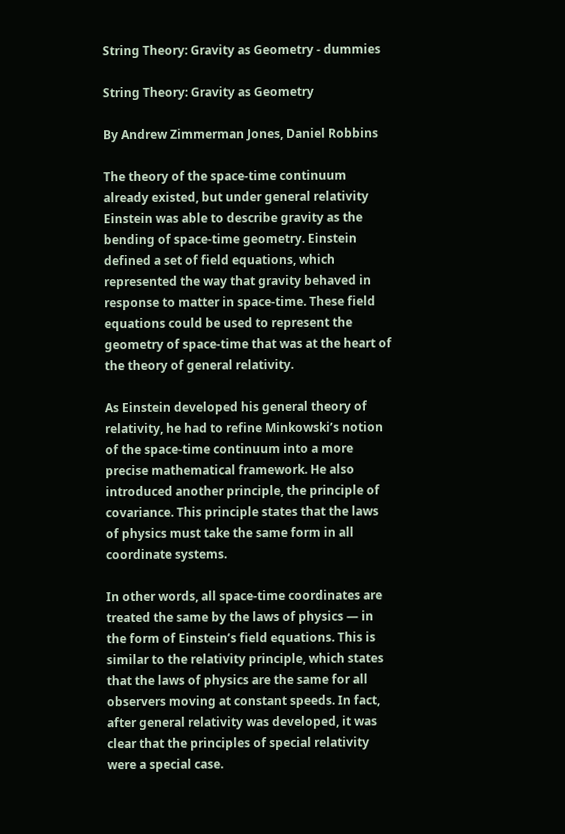String Theory: Gravity as Geometry - dummies

String Theory: Gravity as Geometry

By Andrew Zimmerman Jones, Daniel Robbins

The theory of the space-time continuum already existed, but under general relativity Einstein was able to describe gravity as the bending of space-time geometry. Einstein defined a set of field equations, which represented the way that gravity behaved in response to matter in space-time. These field equations could be used to represent the geometry of space-time that was at the heart of the theory of general relativity.

As Einstein developed his general theory of relativity, he had to refine Minkowski’s notion of the space-time continuum into a more precise mathematical framework. He also introduced another principle, the principle of covariance. This principle states that the laws of physics must take the same form in all coordinate systems.

In other words, all space-time coordinates are treated the same by the laws of physics — in the form of Einstein’s field equations. This is similar to the relativity principle, which states that the laws of physics are the same for all observers moving at constant speeds. In fact, after general relativity was developed, it was clear that the principles of special relativity were a special case.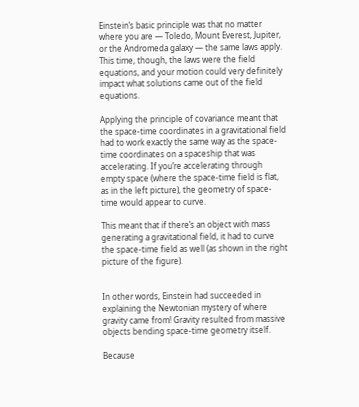Einstein’s basic principle was that no matter where you are — Toledo, Mount Everest, Jupiter, or the Andromeda galaxy — the same laws apply. This time, though, the laws were the field equations, and your motion could very definitely impact what solutions came out of the field equations.

Applying the principle of covariance meant that the space-time coordinates in a gravitational field had to work exactly the same way as the space-time coordinates on a spaceship that was accelerating. If you’re accelerating through empty space (where the space-time field is flat, as in the left picture), the geometry of space-time would appear to curve.

This meant that if there’s an object with mass generating a gravitational field, it had to curve the space-time field as well (as shown in the right picture of the figure).


In other words, Einstein had succeeded in explaining the Newtonian mystery of where gravity came from! Gravity resulted from massive objects bending space-time geometry itself.

Because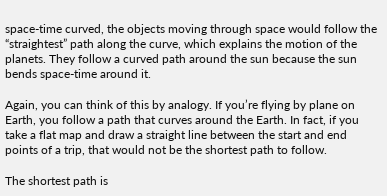space-time curved, the objects moving through space would follow the “straightest” path along the curve, which explains the motion of the planets. They follow a curved path around the sun because the sun bends space-time around it.

Again, you can think of this by analogy. If you’re flying by plane on Earth, you follow a path that curves around the Earth. In fact, if you take a flat map and draw a straight line between the start and end points of a trip, that would not be the shortest path to follow.

The shortest path is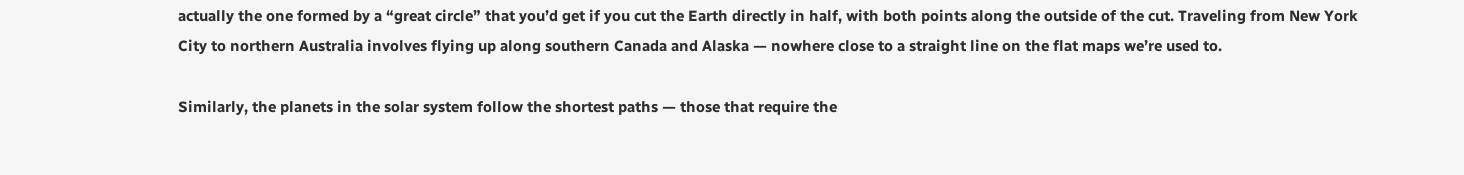actually the one formed by a “great circle” that you’d get if you cut the Earth directly in half, with both points along the outside of the cut. Traveling from New York City to northern Australia involves flying up along southern Canada and Alaska — nowhere close to a straight line on the flat maps we’re used to.

Similarly, the planets in the solar system follow the shortest paths — those that require the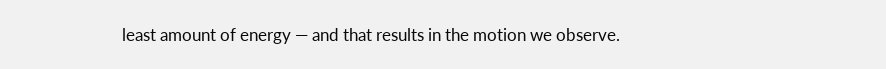least amount of energy — and that results in the motion we observe.